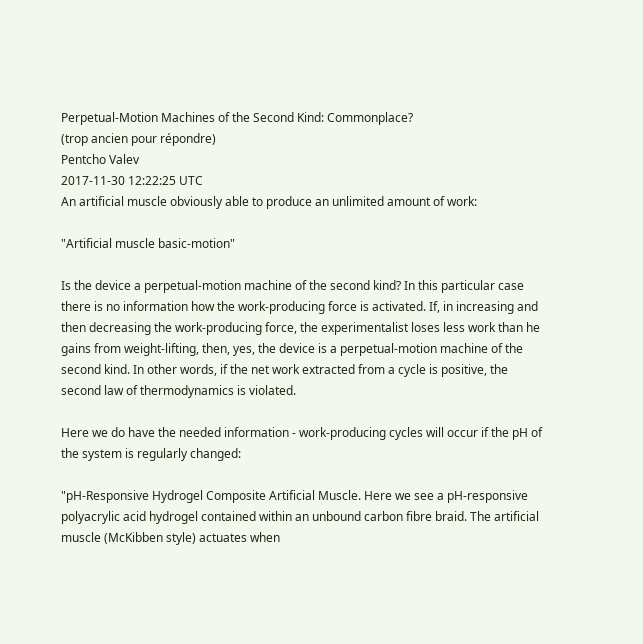Perpetual-Motion Machines of the Second Kind: Commonplace?
(trop ancien pour répondre)
Pentcho Valev
2017-11-30 12:22:25 UTC
An artificial muscle obviously able to produce an unlimited amount of work:

"Artificial muscle basic-motion"

Is the device a perpetual-motion machine of the second kind? In this particular case there is no information how the work-producing force is activated. If, in increasing and then decreasing the work-producing force, the experimentalist loses less work than he gains from weight-lifting, then, yes, the device is a perpetual-motion machine of the second kind. In other words, if the net work extracted from a cycle is positive, the second law of thermodynamics is violated.

Here we do have the needed information - work-producing cycles will occur if the pH of the system is regularly changed:

"pH-Responsive Hydrogel Composite Artificial Muscle. Here we see a pH-responsive polyacrylic acid hydrogel contained within an unbound carbon fibre braid. The artificial muscle (McKibben style) actuates when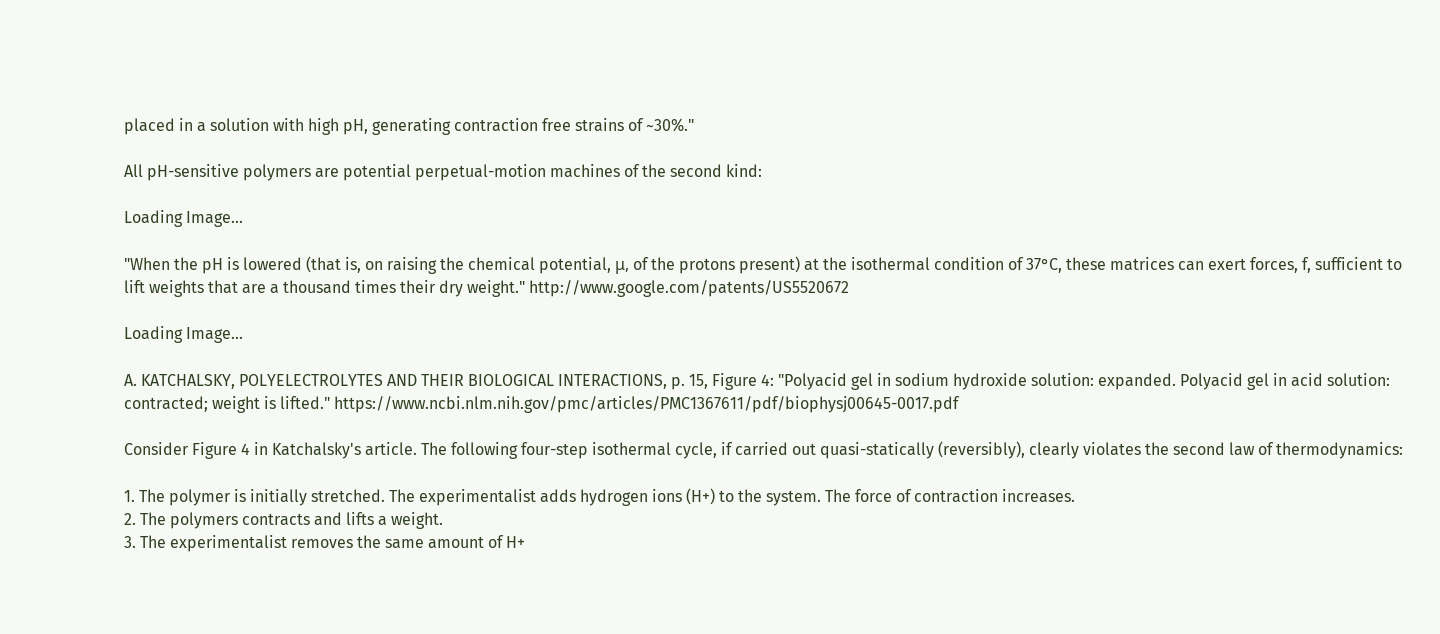placed in a solution with high pH, generating contraction free strains of ~30%."

All pH-sensitive polymers are potential perpetual-motion machines of the second kind:

Loading Image...

"When the pH is lowered (that is, on raising the chemical potential, μ, of the protons present) at the isothermal condition of 37°C, these matrices can exert forces, f, sufficient to lift weights that are a thousand times their dry weight." http://www.google.com/patents/US5520672

Loading Image...

A. KATCHALSKY, POLYELECTROLYTES AND THEIR BIOLOGICAL INTERACTIONS, p. 15, Figure 4: "Polyacid gel in sodium hydroxide solution: expanded. Polyacid gel in acid solution: contracted; weight is lifted." https://www.ncbi.nlm.nih.gov/pmc/articles/PMC1367611/pdf/biophysj00645-0017.pdf

Consider Figure 4 in Katchalsky's article. The following four-step isothermal cycle, if carried out quasi-statically (reversibly), clearly violates the second law of thermodynamics:

1. The polymer is initially stretched. The experimentalist adds hydrogen ions (H+) to the system. The force of contraction increases.
2. The polymers contracts and lifts a weight.
3. The experimentalist removes the same amount of H+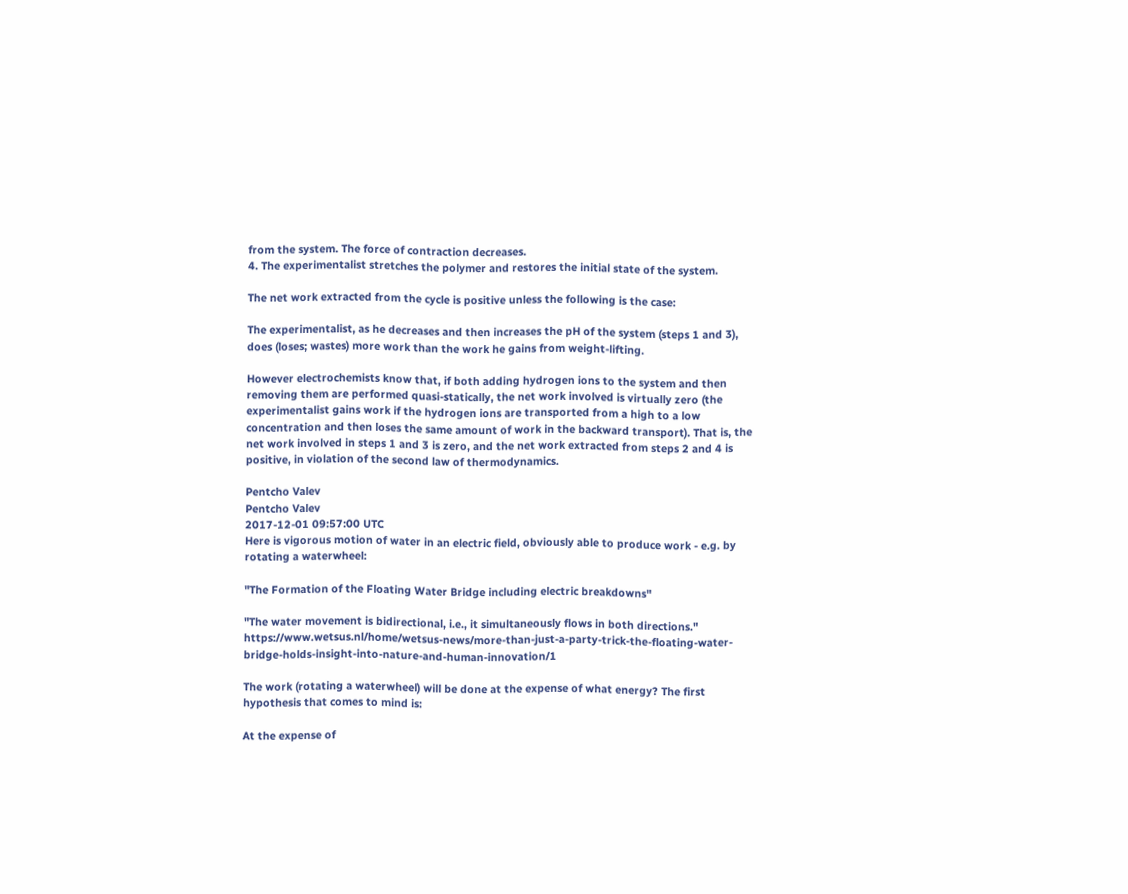from the system. The force of contraction decreases.
4. The experimentalist stretches the polymer and restores the initial state of the system.

The net work extracted from the cycle is positive unless the following is the case:

The experimentalist, as he decreases and then increases the pH of the system (steps 1 and 3), does (loses; wastes) more work than the work he gains from weight-lifting.

However electrochemists know that, if both adding hydrogen ions to the system and then removing them are performed quasi-statically, the net work involved is virtually zero (the experimentalist gains work if the hydrogen ions are transported from a high to a low concentration and then loses the same amount of work in the backward transport). That is, the net work involved in steps 1 and 3 is zero, and the net work extracted from steps 2 and 4 is positive, in violation of the second law of thermodynamics.

Pentcho Valev
Pentcho Valev
2017-12-01 09:57:00 UTC
Here is vigorous motion of water in an electric field, obviously able to produce work - e.g. by rotating a waterwheel:

"The Formation of the Floating Water Bridge including electric breakdowns"

"The water movement is bidirectional, i.e., it simultaneously flows in both directions." https://www.wetsus.nl/home/wetsus-news/more-than-just-a-party-trick-the-floating-water-bridge-holds-insight-into-nature-and-human-innovation/1

The work (rotating a waterwheel) will be done at the expense of what energy? The first hypothesis that comes to mind is:

At the expense of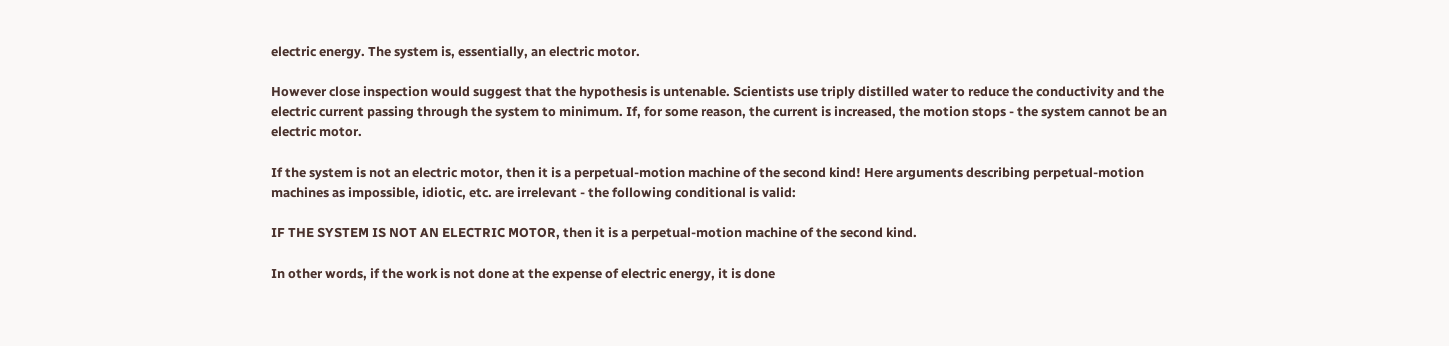electric energy. The system is, essentially, an electric motor.

However close inspection would suggest that the hypothesis is untenable. Scientists use triply distilled water to reduce the conductivity and the electric current passing through the system to minimum. If, for some reason, the current is increased, the motion stops - the system cannot be an electric motor.

If the system is not an electric motor, then it is a perpetual-motion machine of the second kind! Here arguments describing perpetual-motion machines as impossible, idiotic, etc. are irrelevant - the following conditional is valid:

IF THE SYSTEM IS NOT AN ELECTRIC MOTOR, then it is a perpetual-motion machine of the second kind.

In other words, if the work is not done at the expense of electric energy, it is done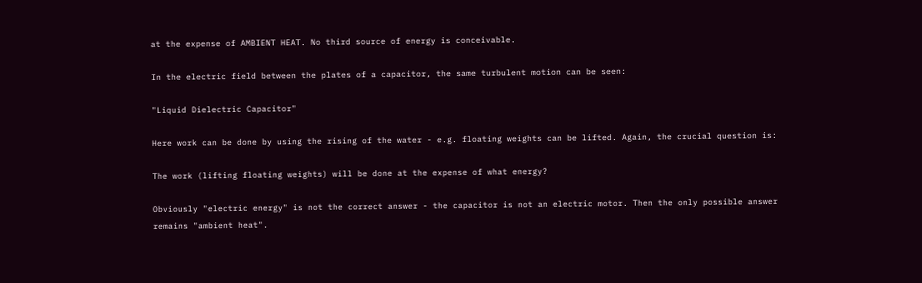at the expense of AMBIENT HEAT. No third source of energy is conceivable.

In the electric field between the plates of a capacitor, the same turbulent motion can be seen:

"Liquid Dielectric Capacitor"

Here work can be done by using the rising of the water - e.g. floating weights can be lifted. Again, the crucial question is:

The work (lifting floating weights) will be done at the expense of what energy?

Obviously "electric energy" is not the correct answer - the capacitor is not an electric motor. Then the only possible answer remains "ambient heat".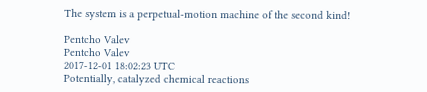The system is a perpetual-motion machine of the second kind!

Pentcho Valev
Pentcho Valev
2017-12-01 18:02:23 UTC
Potentially, catalyzed chemical reactions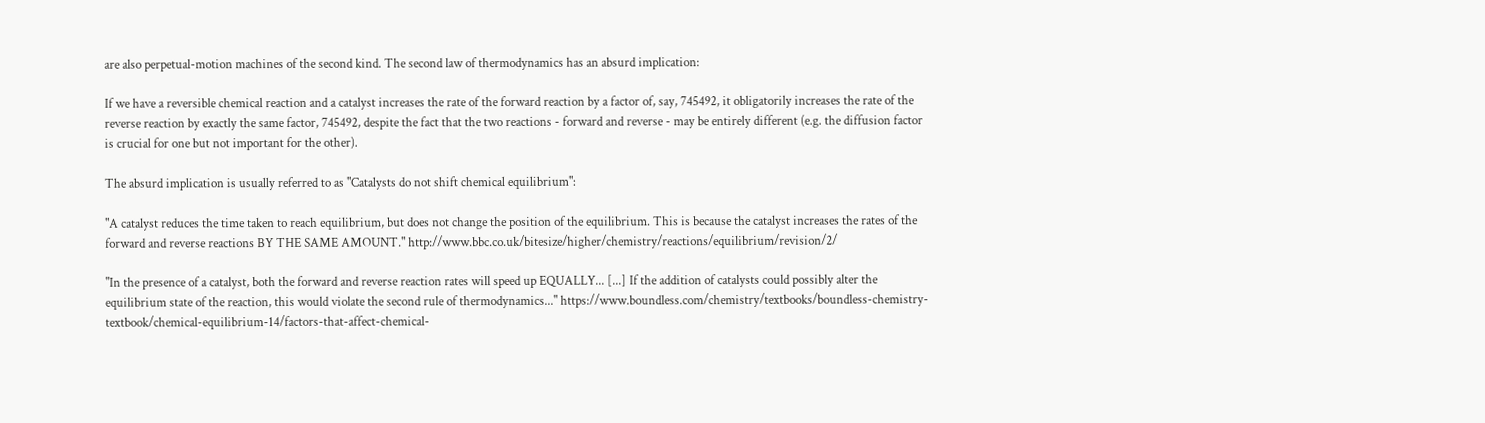are also perpetual-motion machines of the second kind. The second law of thermodynamics has an absurd implication:

If we have a reversible chemical reaction and a catalyst increases the rate of the forward reaction by a factor of, say, 745492, it obligatorily increases the rate of the reverse reaction by exactly the same factor, 745492, despite the fact that the two reactions - forward and reverse - may be entirely different (e.g. the diffusion factor is crucial for one but not important for the other).

The absurd implication is usually referred to as "Catalysts do not shift chemical equilibrium":

"A catalyst reduces the time taken to reach equilibrium, but does not change the position of the equilibrium. This is because the catalyst increases the rates of the forward and reverse reactions BY THE SAME AMOUNT." http://www.bbc.co.uk/bitesize/higher/chemistry/reactions/equilibrium/revision/2/

"In the presence of a catalyst, both the forward and reverse reaction rates will speed up EQUALLY... [...] If the addition of catalysts could possibly alter the equilibrium state of the reaction, this would violate the second rule of thermodynamics..." https://www.boundless.com/chemistry/textbooks/boundless-chemistry-textbook/chemical-equilibrium-14/factors-that-affect-chemical-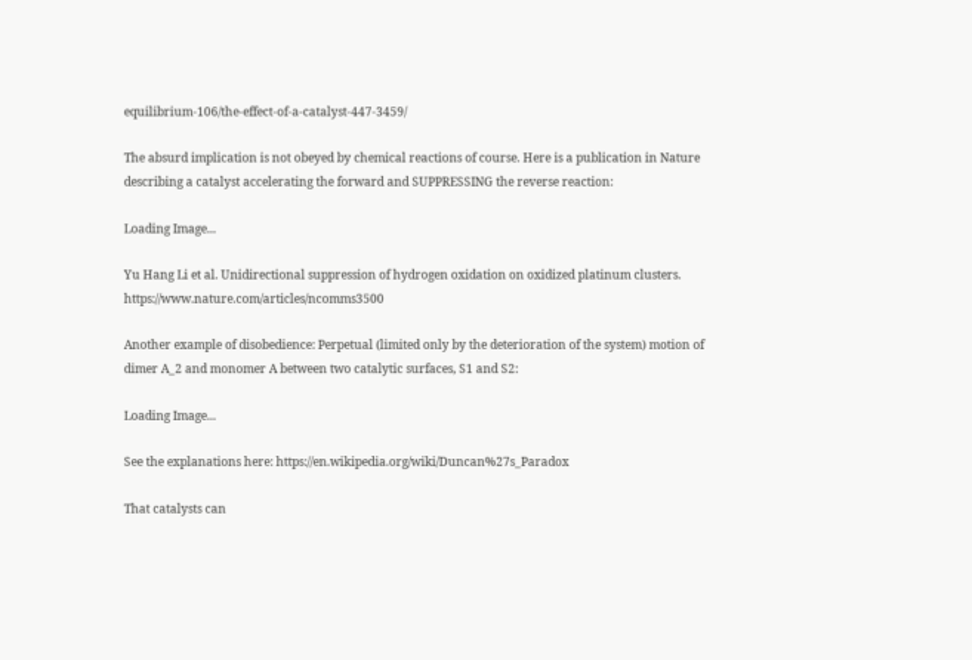equilibrium-106/the-effect-of-a-catalyst-447-3459/

The absurd implication is not obeyed by chemical reactions of course. Here is a publication in Nature describing a catalyst accelerating the forward and SUPPRESSING the reverse reaction:

Loading Image...

Yu Hang Li et al. Unidirectional suppression of hydrogen oxidation on oxidized platinum clusters. https://www.nature.com/articles/ncomms3500

Another example of disobedience: Perpetual (limited only by the deterioration of the system) motion of dimer A_2 and monomer A between two catalytic surfaces, S1 and S2:

Loading Image...

See the explanations here: https://en.wikipedia.org/wiki/Duncan%27s_Paradox

That catalysts can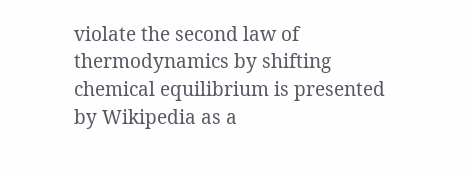violate the second law of thermodynamics by shifting chemical equilibrium is presented by Wikipedia as a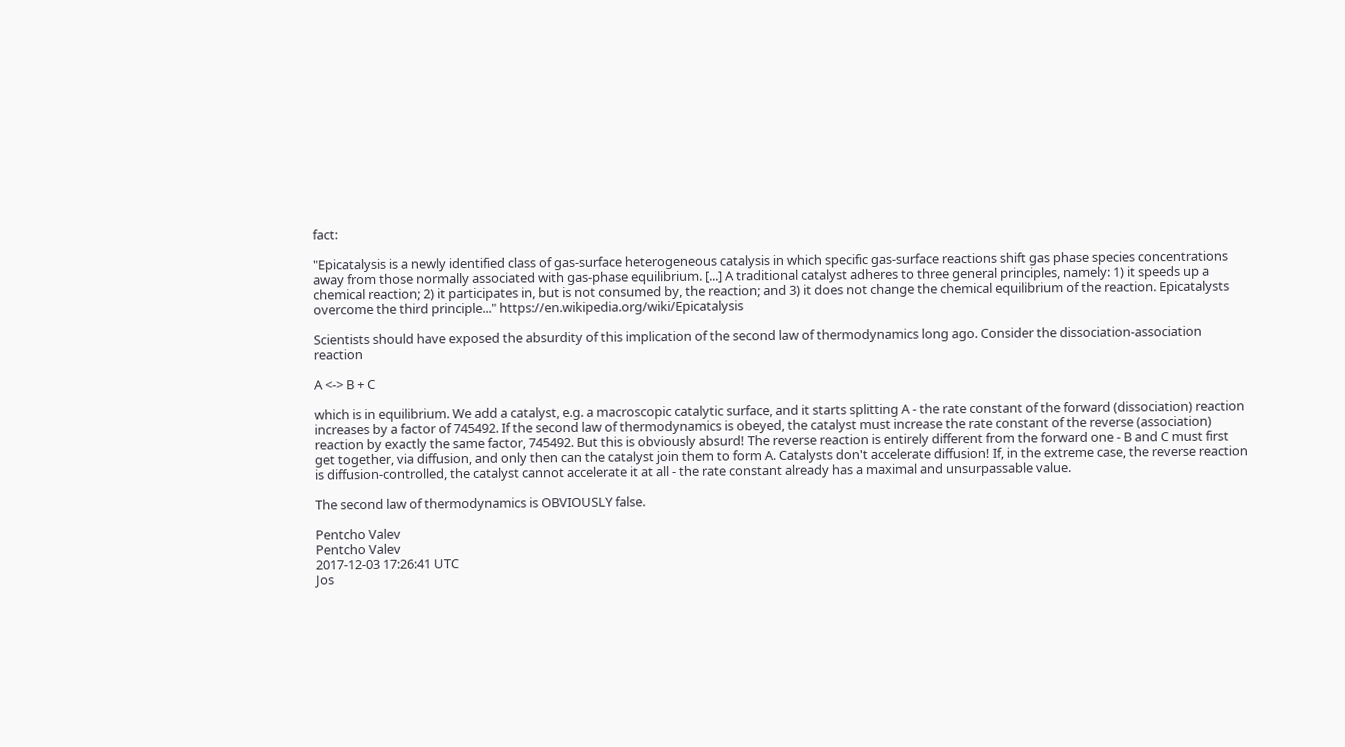fact:

"Epicatalysis is a newly identified class of gas-surface heterogeneous catalysis in which specific gas-surface reactions shift gas phase species concentrations away from those normally associated with gas-phase equilibrium. [...] A traditional catalyst adheres to three general principles, namely: 1) it speeds up a chemical reaction; 2) it participates in, but is not consumed by, the reaction; and 3) it does not change the chemical equilibrium of the reaction. Epicatalysts overcome the third principle..." https://en.wikipedia.org/wiki/Epicatalysis

Scientists should have exposed the absurdity of this implication of the second law of thermodynamics long ago. Consider the dissociation-association reaction

A <-> B + C

which is in equilibrium. We add a catalyst, e.g. a macroscopic catalytic surface, and it starts splitting A - the rate constant of the forward (dissociation) reaction increases by a factor of 745492. If the second law of thermodynamics is obeyed, the catalyst must increase the rate constant of the reverse (association) reaction by exactly the same factor, 745492. But this is obviously absurd! The reverse reaction is entirely different from the forward one - B and C must first get together, via diffusion, and only then can the catalyst join them to form A. Catalysts don't accelerate diffusion! If, in the extreme case, the reverse reaction is diffusion-controlled, the catalyst cannot accelerate it at all - the rate constant already has a maximal and unsurpassable value.

The second law of thermodynamics is OBVIOUSLY false.

Pentcho Valev
Pentcho Valev
2017-12-03 17:26:41 UTC
Jos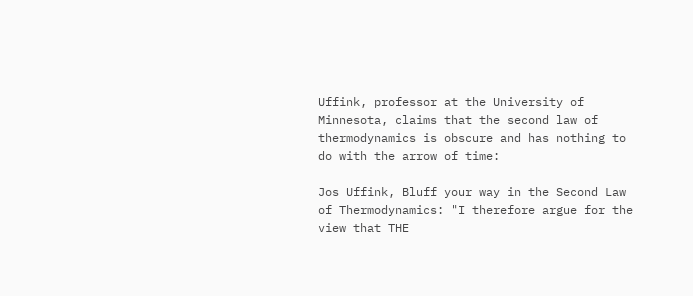Uffink, professor at the University of Minnesota, claims that the second law of thermodynamics is obscure and has nothing to do with the arrow of time:

Jos Uffink, Bluff your way in the Second Law of Thermodynamics: "I therefore argue for the view that THE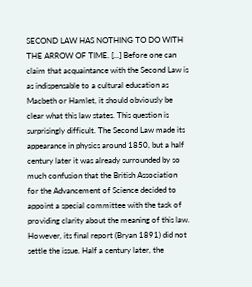SECOND LAW HAS NOTHING TO DO WITH THE ARROW OF TIME. [...] Before one can claim that acquaintance with the Second Law is as indispensable to a cultural education as Macbeth or Hamlet, it should obviously be clear what this law states. This question is surprisingly difficult. The Second Law made its appearance in physics around 1850, but a half century later it was already surrounded by so much confusion that the British Association for the Advancement of Science decided to appoint a special committee with the task of providing clarity about the meaning of this law. However, its final report (Bryan 1891) did not settle the issue. Half a century later, the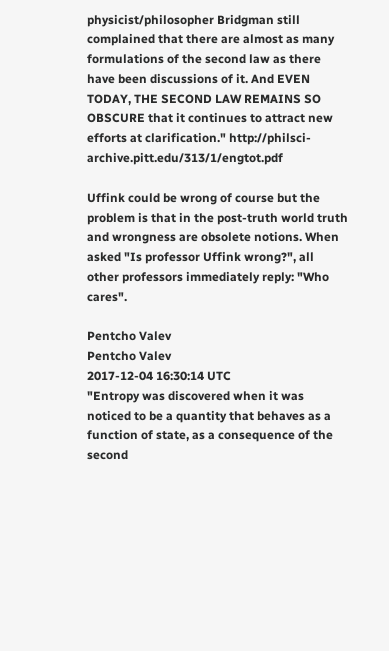physicist/philosopher Bridgman still complained that there are almost as many formulations of the second law as there have been discussions of it. And EVEN TODAY, THE SECOND LAW REMAINS SO OBSCURE that it continues to attract new efforts at clarification." http://philsci-archive.pitt.edu/313/1/engtot.pdf

Uffink could be wrong of course but the problem is that in the post-truth world truth and wrongness are obsolete notions. When asked "Is professor Uffink wrong?", all other professors immediately reply: "Who cares".

Pentcho Valev
Pentcho Valev
2017-12-04 16:30:14 UTC
"Entropy was discovered when it was noticed to be a quantity that behaves as a function of state, as a consequence of the second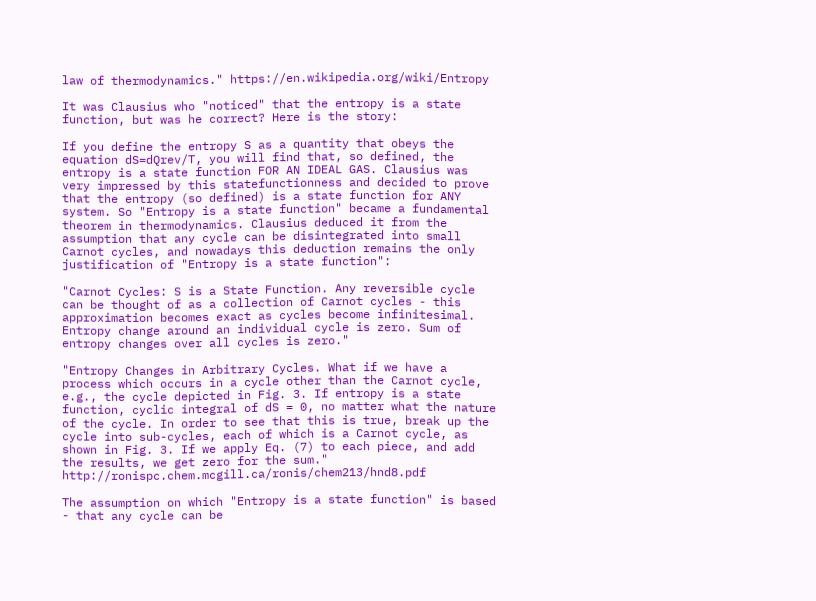law of thermodynamics." https://en.wikipedia.org/wiki/Entropy

It was Clausius who "noticed" that the entropy is a state function, but was he correct? Here is the story:

If you define the entropy S as a quantity that obeys the equation dS=dQrev/T, you will find that, so defined, the entropy is a state function FOR AN IDEAL GAS. Clausius was very impressed by this statefunctionness and decided to prove that the entropy (so defined) is a state function for ANY system. So "Entropy is a state function" became a fundamental theorem in thermodynamics. Clausius deduced it from the assumption that any cycle can be disintegrated into small Carnot cycles, and nowadays this deduction remains the only justification of "Entropy is a state function":

"Carnot Cycles: S is a State Function. Any reversible cycle can be thought of as a collection of Carnot cycles - this approximation becomes exact as cycles become infinitesimal. Entropy change around an individual cycle is zero. Sum of entropy changes over all cycles is zero."

"Entropy Changes in Arbitrary Cycles. What if we have a process which occurs in a cycle other than the Carnot cycle, e.g., the cycle depicted in Fig. 3. If entropy is a state function, cyclic integral of dS = 0, no matter what the nature of the cycle. In order to see that this is true, break up the cycle into sub-cycles, each of which is a Carnot cycle, as shown in Fig. 3. If we apply Eq. (7) to each piece, and add the results, we get zero for the sum." http://ronispc.chem.mcgill.ca/ronis/chem213/hnd8.pdf

The assumption on which "Entropy is a state function" is based - that any cycle can be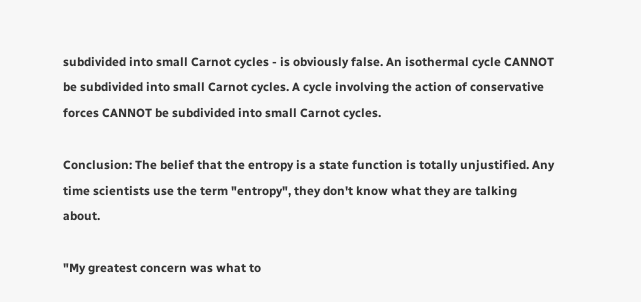subdivided into small Carnot cycles - is obviously false. An isothermal cycle CANNOT be subdivided into small Carnot cycles. A cycle involving the action of conservative forces CANNOT be subdivided into small Carnot cycles.

Conclusion: The belief that the entropy is a state function is totally unjustified. Any time scientists use the term "entropy", they don't know what they are talking about.

"My greatest concern was what to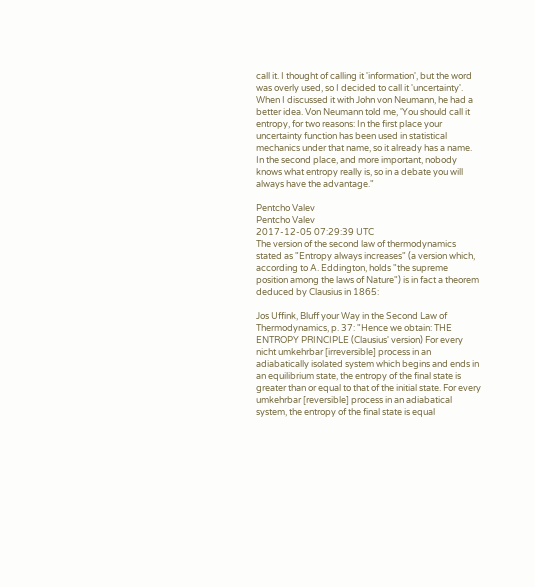call it. I thought of calling it 'information', but the word was overly used, so I decided to call it 'uncertainty'. When I discussed it with John von Neumann, he had a better idea. Von Neumann told me, 'You should call it entropy, for two reasons: In the first place your uncertainty function has been used in statistical mechanics under that name, so it already has a name. In the second place, and more important, nobody knows what entropy really is, so in a debate you will always have the advantage."

Pentcho Valev
Pentcho Valev
2017-12-05 07:29:39 UTC
The version of the second law of thermodynamics stated as "Entropy always increases" (a version which, according to A. Eddington, holds "the supreme position among the laws of Nature") is in fact a theorem deduced by Clausius in 1865:

Jos Uffink, Bluff your Way in the Second Law of Thermodynamics, p. 37: "Hence we obtain: THE ENTROPY PRINCIPLE (Clausius' version) For every nicht umkehrbar [irreversible] process in an adiabatically isolated system which begins and ends in an equilibrium state, the entropy of the final state is greater than or equal to that of the initial state. For every umkehrbar [reversible] process in an adiabatical system, the entropy of the final state is equal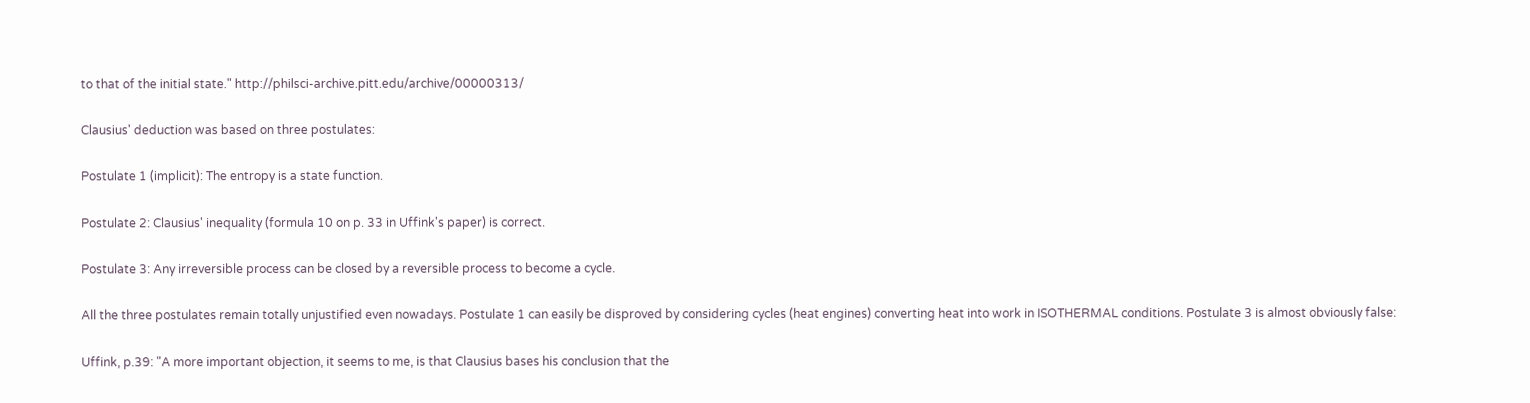to that of the initial state." http://philsci-archive.pitt.edu/archive/00000313/

Clausius' deduction was based on three postulates:

Postulate 1 (implicit): The entropy is a state function.

Postulate 2: Clausius' inequality (formula 10 on p. 33 in Uffink's paper) is correct.

Postulate 3: Any irreversible process can be closed by a reversible process to become a cycle.

All the three postulates remain totally unjustified even nowadays. Postulate 1 can easily be disproved by considering cycles (heat engines) converting heat into work in ISOTHERMAL conditions. Postulate 3 is almost obviously false:

Uffink, p.39: "A more important objection, it seems to me, is that Clausius bases his conclusion that the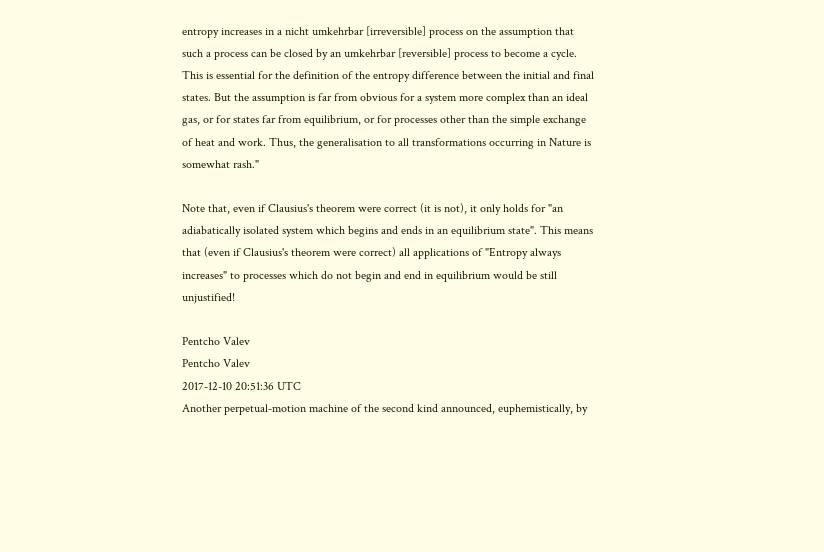entropy increases in a nicht umkehrbar [irreversible] process on the assumption that such a process can be closed by an umkehrbar [reversible] process to become a cycle. This is essential for the definition of the entropy difference between the initial and final states. But the assumption is far from obvious for a system more complex than an ideal gas, or for states far from equilibrium, or for processes other than the simple exchange of heat and work. Thus, the generalisation to all transformations occurring in Nature is somewhat rash."

Note that, even if Clausius's theorem were correct (it is not), it only holds for "an adiabatically isolated system which begins and ends in an equilibrium state". This means that (even if Clausius's theorem were correct) all applications of "Entropy always increases" to processes which do not begin and end in equilibrium would be still unjustified!

Pentcho Valev
Pentcho Valev
2017-12-10 20:51:36 UTC
Another perpetual-motion machine of the second kind announced, euphemistically, by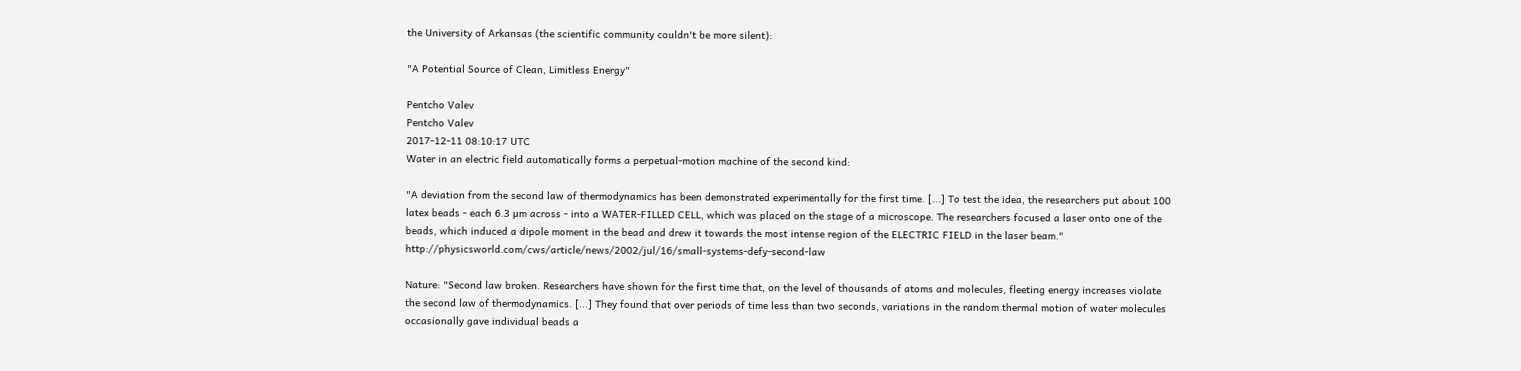the University of Arkansas (the scientific community couldn't be more silent):

"A Potential Source of Clean, Limitless Energy"

Pentcho Valev
Pentcho Valev
2017-12-11 08:10:17 UTC
Water in an electric field automatically forms a perpetual-motion machine of the second kind:

"A deviation from the second law of thermodynamics has been demonstrated experimentally for the first time. [...] To test the idea, the researchers put about 100 latex beads - each 6.3 µm across - into a WATER-FILLED CELL, which was placed on the stage of a microscope. The researchers focused a laser onto one of the beads, which induced a dipole moment in the bead and drew it towards the most intense region of the ELECTRIC FIELD in the laser beam." http://physicsworld.com/cws/article/news/2002/jul/16/small-systems-defy-second-law

Nature: "Second law broken. Researchers have shown for the first time that, on the level of thousands of atoms and molecules, fleeting energy increases violate the second law of thermodynamics. [...] They found that over periods of time less than two seconds, variations in the random thermal motion of water molecules occasionally gave individual beads a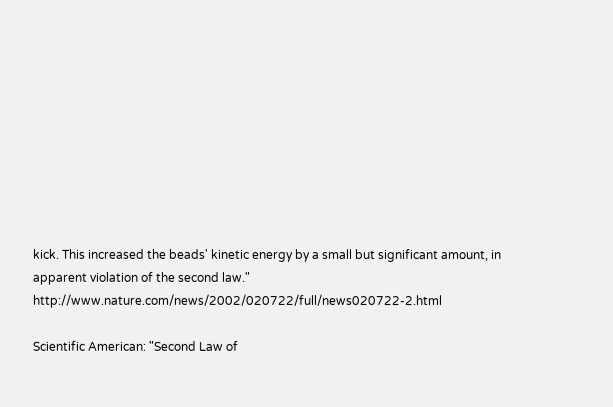kick. This increased the beads' kinetic energy by a small but significant amount, in apparent violation of the second law." http://www.nature.com/news/2002/020722/full/news020722-2.html

Scientific American: "Second Law of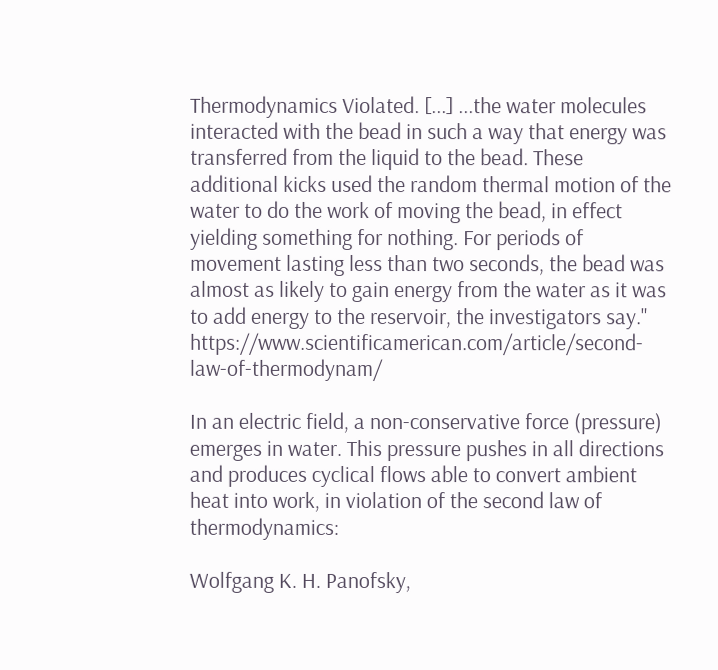Thermodynamics Violated. [...] ...the water molecules interacted with the bead in such a way that energy was transferred from the liquid to the bead. These additional kicks used the random thermal motion of the water to do the work of moving the bead, in effect yielding something for nothing. For periods of movement lasting less than two seconds, the bead was almost as likely to gain energy from the water as it was to add energy to the reservoir, the investigators say." https://www.scientificamerican.com/article/second-law-of-thermodynam/

In an electric field, a non-conservative force (pressure) emerges in water. This pressure pushes in all directions and produces cyclical flows able to convert ambient heat into work, in violation of the second law of thermodynamics:

Wolfgang K. H. Panofsky,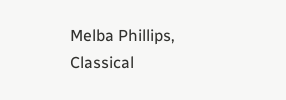Melba Phillips, Classical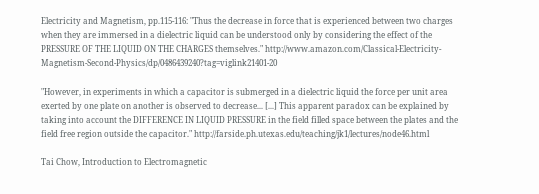Electricity and Magnetism, pp.115-116: "Thus the decrease in force that is experienced between two charges when they are immersed in a dielectric liquid can be understood only by considering the effect of the PRESSURE OF THE LIQUID ON THE CHARGES themselves." http://www.amazon.com/Classical-Electricity-Magnetism-Second-Physics/dp/0486439240?tag=viglink21401-20

"However, in experiments in which a capacitor is submerged in a dielectric liquid the force per unit area exerted by one plate on another is observed to decrease... [...] This apparent paradox can be explained by taking into account the DIFFERENCE IN LIQUID PRESSURE in the field filled space between the plates and the field free region outside the capacitor." http://farside.ph.utexas.edu/teaching/jk1/lectures/node46.html

Tai Chow, Introduction to Electromagnetic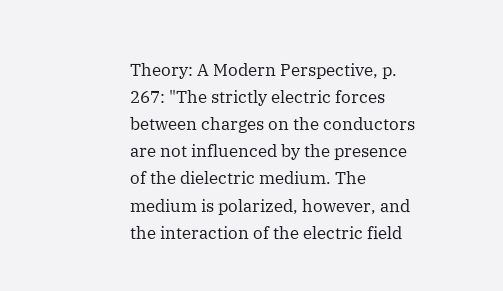Theory: A Modern Perspective, p. 267: "The strictly electric forces between charges on the conductors are not influenced by the presence of the dielectric medium. The medium is polarized, however, and the interaction of the electric field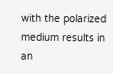with the polarized medium results in an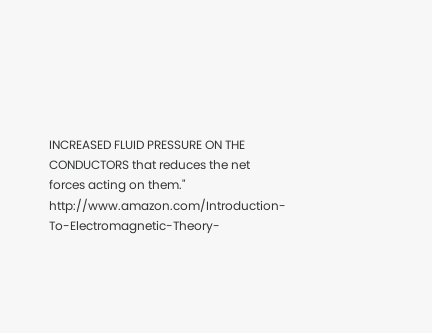INCREASED FLUID PRESSURE ON THE CONDUCTORS that reduces the net forces acting on them." http://www.amazon.com/Introduction-To-Electromagnetic-Theory-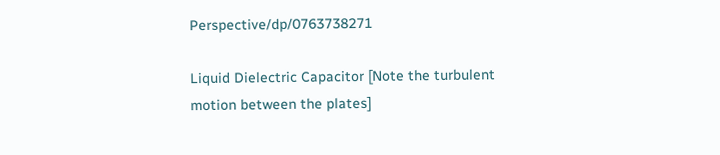Perspective/dp/0763738271

Liquid Dielectric Capacitor [Note the turbulent motion between the plates]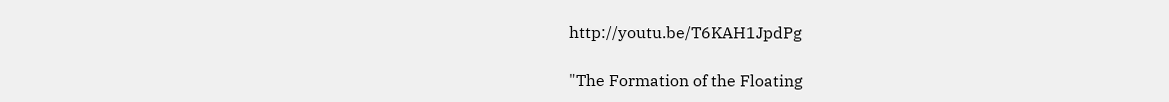http://youtu.be/T6KAH1JpdPg

"The Formation of the Floating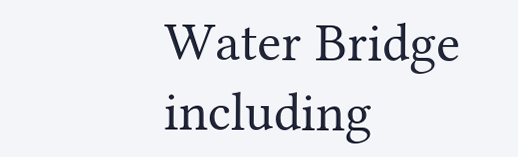Water Bridge including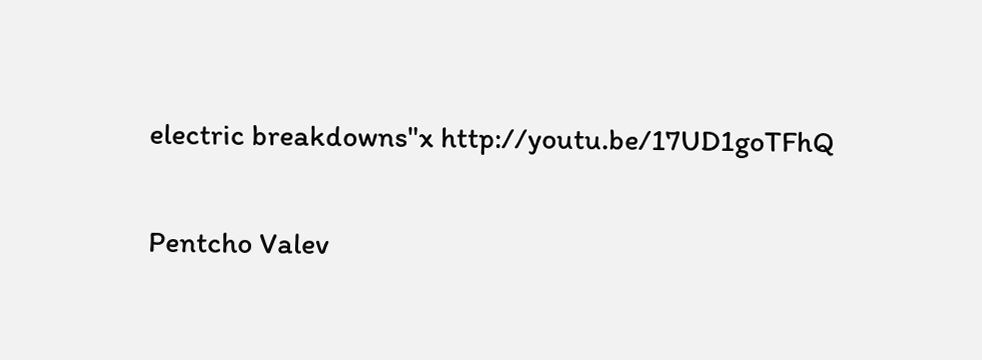electric breakdowns"x http://youtu.be/17UD1goTFhQ

Pentcho Valev